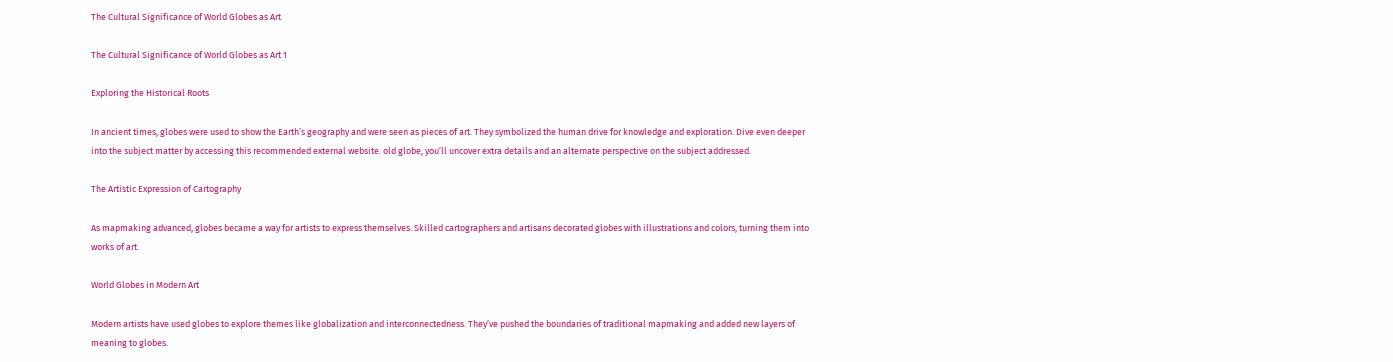The Cultural Significance of World Globes as Art

The Cultural Significance of World Globes as Art 1

Exploring the Historical Roots

In ancient times, globes were used to show the Earth’s geography and were seen as pieces of art. They symbolized the human drive for knowledge and exploration. Dive even deeper into the subject matter by accessing this recommended external website. old globe, you’ll uncover extra details and an alternate perspective on the subject addressed.

The Artistic Expression of Cartography

As mapmaking advanced, globes became a way for artists to express themselves. Skilled cartographers and artisans decorated globes with illustrations and colors, turning them into works of art.

World Globes in Modern Art

Modern artists have used globes to explore themes like globalization and interconnectedness. They’ve pushed the boundaries of traditional mapmaking and added new layers of meaning to globes.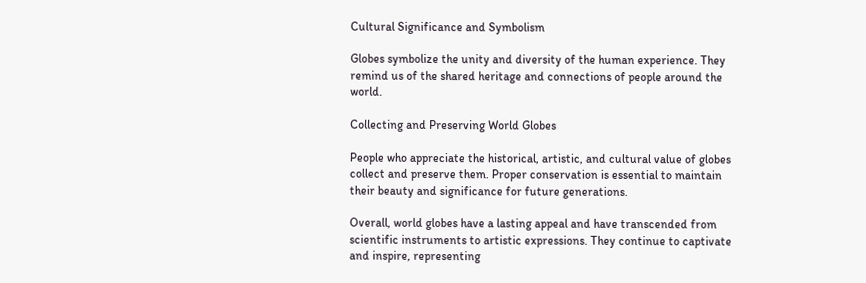Cultural Significance and Symbolism

Globes symbolize the unity and diversity of the human experience. They remind us of the shared heritage and connections of people around the world.

Collecting and Preserving World Globes

People who appreciate the historical, artistic, and cultural value of globes collect and preserve them. Proper conservation is essential to maintain their beauty and significance for future generations.

Overall, world globes have a lasting appeal and have transcended from scientific instruments to artistic expressions. They continue to captivate and inspire, representing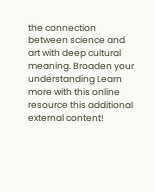the connection between science and art with deep cultural meaning. Broaden your understanding Learn more with this online resource this additional external content!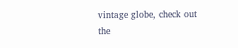vintage globe, check out the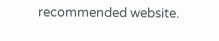recommended website.